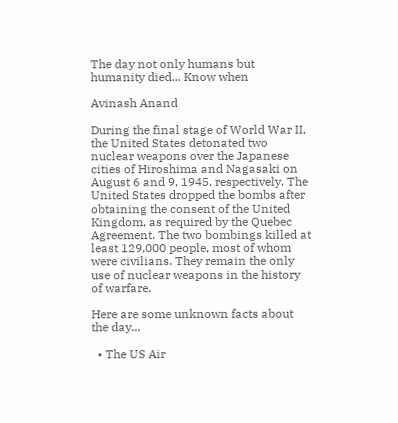The day not only humans but humanity died... Know when

Avinash Anand

During the final stage of World War II, the United States detonated two nuclear weapons over the Japanese cities of Hiroshima and Nagasaki on August 6 and 9, 1945, respectively. The United States dropped the bombs after obtaining the consent of the United Kingdom, as required by the Quebec Agreement. The two bombings killed at least 129,000 people, most of whom were civilians. They remain the only use of nuclear weapons in the history of warfare.

Here are some unknown facts about the day...

  • The US Air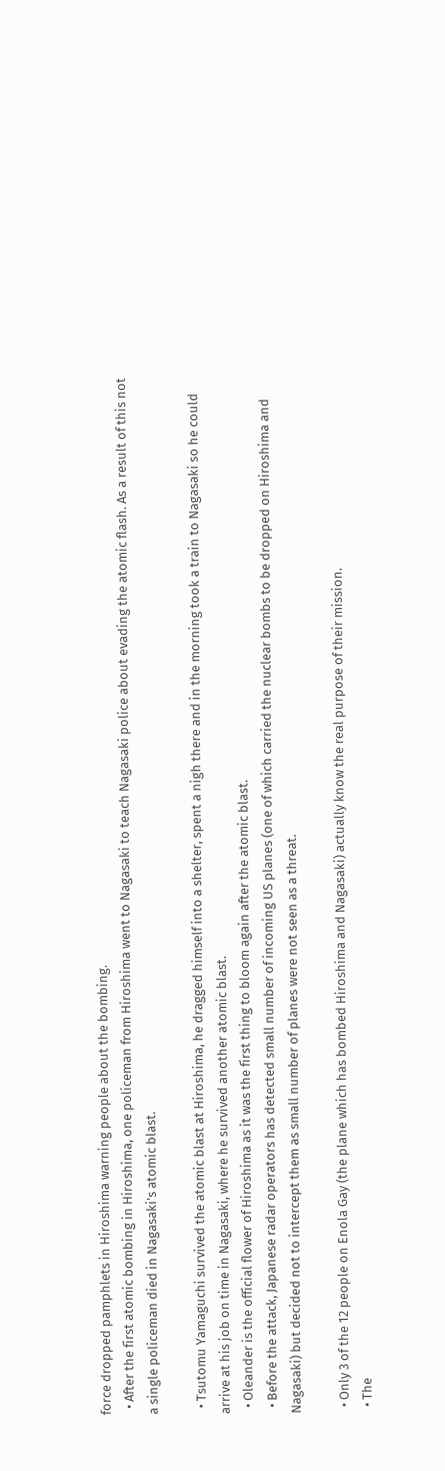force dropped pamphlets in Hiroshima warning people about the bombing.
  • After the first atomic bombing in Hiroshima, one policeman from Hiroshima went to Nagasaki to teach Nagasaki police about evading the atomic flash. As a result of this not a single policeman died in Nagasaki's atomic blast.

  • Tsutomu Yamaguchi survived the atomic blast at Hiroshima, he dragged himself into a shelter, spent a nigh there and in the morning took a train to Nagasaki so he could arrive at his job on time in Nagasaki, where he survived another atomic blast.
  • Oleander is the official flower of Hiroshima as it was the first thing to bloom again after the atomic blast.
  • Before the attack, Japanese radar operators has detected small number of incoming US planes (one of which carried the nuclear bombs to be dropped on Hiroshima and Nagasaki) but decided not to intercept them as small number of planes were not seen as a threat.

  • Only 3 of the 12 people on Enola Gay (the plane which has bombed Hiroshima and Nagasaki) actually know the real purpose of their mission.
  • The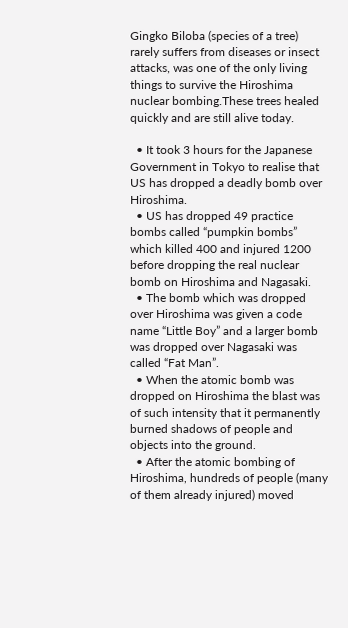Gingko Biloba (species of a tree) rarely suffers from diseases or insect attacks, was one of the only living things to survive the Hiroshima nuclear bombing.These trees healed quickly and are still alive today.

  • It took 3 hours for the Japanese Government in Tokyo to realise that US has dropped a deadly bomb over Hiroshima.
  • US has dropped 49 practice bombs called “pumpkin bombs” which killed 400 and injured 1200 before dropping the real nuclear bomb on Hiroshima and Nagasaki.
  • The bomb which was dropped over Hiroshima was given a code name “Little Boy” and a larger bomb was dropped over Nagasaki was called “Fat Man”.
  • When the atomic bomb was dropped on Hiroshima the blast was of such intensity that it permanently burned shadows of people and objects into the ground.
  • After the atomic bombing of Hiroshima, hundreds of people (many of them already injured) moved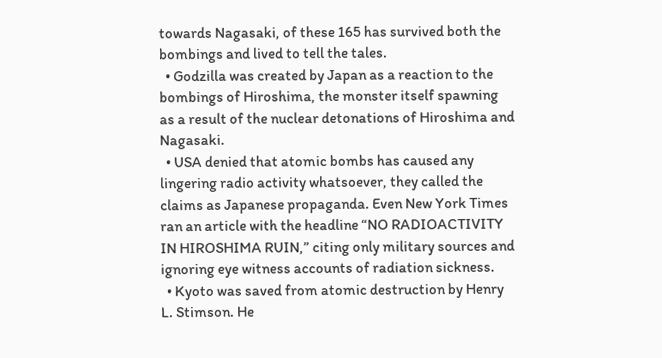towards Nagasaki, of these 165 has survived both the bombings and lived to tell the tales.
  • Godzilla was created by Japan as a reaction to the bombings of Hiroshima, the monster itself spawning as a result of the nuclear detonations of Hiroshima and Nagasaki.
  • USA denied that atomic bombs has caused any lingering radio activity whatsoever, they called the claims as Japanese propaganda. Even New York Times ran an article with the headline “NO RADIOACTIVITY IN HIROSHIMA RUIN,” citing only military sources and ignoring eye witness accounts of radiation sickness.
  • Kyoto was saved from atomic destruction by Henry L. Stimson. He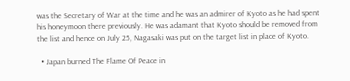was the Secretary of War at the time and he was an admirer of Kyoto as he had spent his honeymoon there previously. He was adamant that Kyoto should be removed from the list and hence on July 25, Nagasaki was put on the target list in place of Kyoto.

  • Japan burned The Flame Of Peace in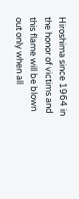Hiroshima since 1964 in the honor of victims and this flame will be blown out only when all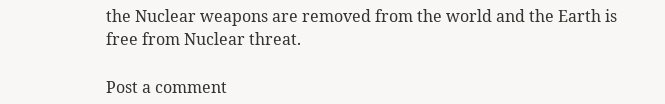the Nuclear weapons are removed from the world and the Earth is free from Nuclear threat.

Post a comment